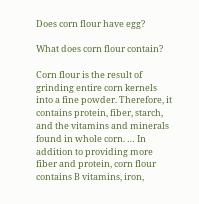Does corn flour have egg?

What does corn flour contain?

Corn flour is the result of grinding entire corn kernels into a fine powder. Therefore, it contains protein, fiber, starch, and the vitamins and minerals found in whole corn. … In addition to providing more fiber and protein, corn flour contains B vitamins, iron,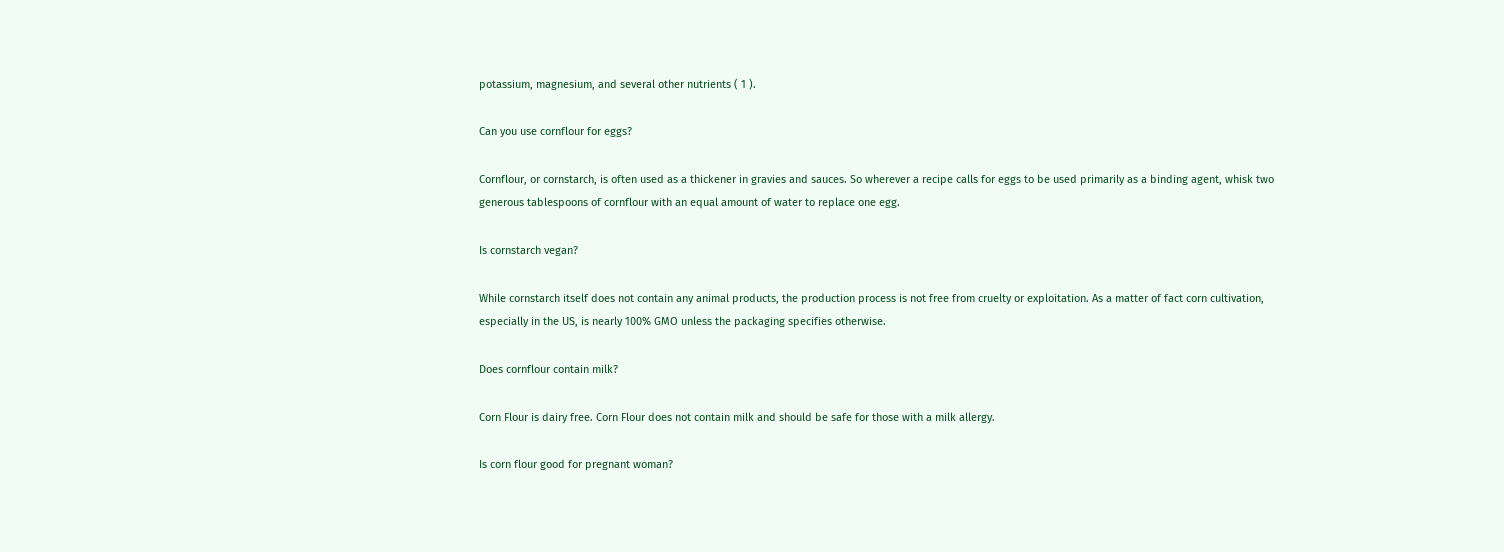potassium, magnesium, and several other nutrients ( 1 ).

Can you use cornflour for eggs?

Cornflour, or cornstarch, is often used as a thickener in gravies and sauces. So wherever a recipe calls for eggs to be used primarily as a binding agent, whisk two generous tablespoons of cornflour with an equal amount of water to replace one egg.

Is cornstarch vegan?

While cornstarch itself does not contain any animal products, the production process is not free from cruelty or exploitation. As a matter of fact corn cultivation, especially in the US, is nearly 100% GMO unless the packaging specifies otherwise.

Does cornflour contain milk?

Corn Flour is dairy free. Corn Flour does not contain milk and should be safe for those with a milk allergy.

Is corn flour good for pregnant woman?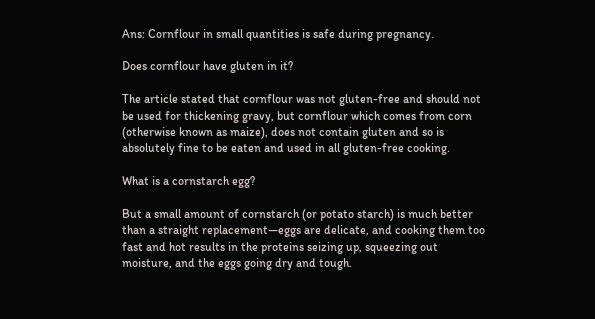Ans: Cornflour in small quantities is safe during pregnancy.

Does cornflour have gluten in it?

The article stated that cornflour was not gluten-free and should not be used for thickening gravy, but cornflour which comes from corn (otherwise known as maize), does not contain gluten and so is absolutely fine to be eaten and used in all gluten-free cooking.

What is a cornstarch egg?

But a small amount of cornstarch (or potato starch) is much better than a straight replacement—eggs are delicate, and cooking them too fast and hot results in the proteins seizing up, squeezing out moisture, and the eggs going dry and tough.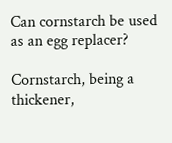Can cornstarch be used as an egg replacer?

Cornstarch, being a thickener,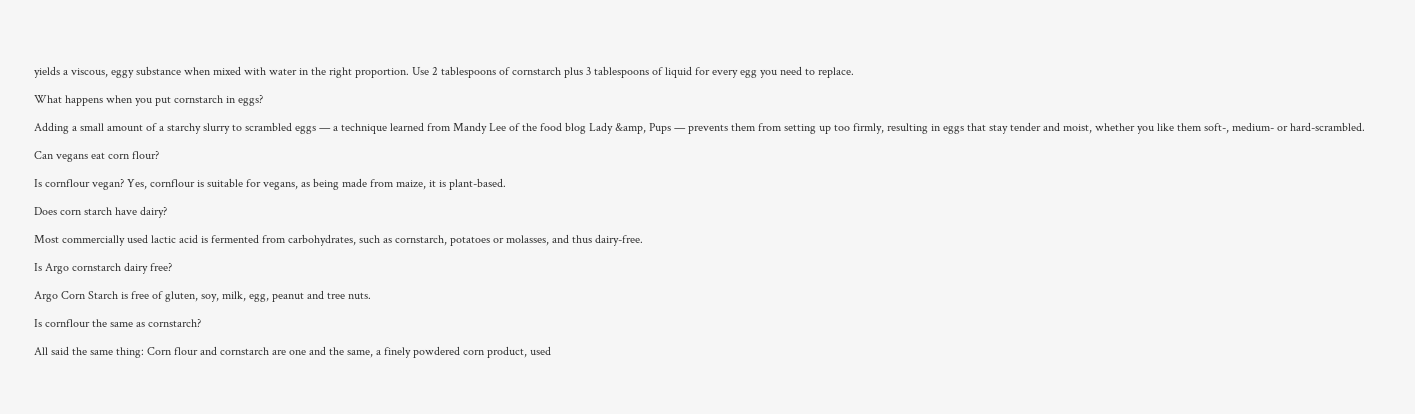yields a viscous, eggy substance when mixed with water in the right proportion. Use 2 tablespoons of cornstarch plus 3 tablespoons of liquid for every egg you need to replace.

What happens when you put cornstarch in eggs?

Adding a small amount of a starchy slurry to scrambled eggs — a technique learned from Mandy Lee of the food blog Lady &amp, Pups — prevents them from setting up too firmly, resulting in eggs that stay tender and moist, whether you like them soft-, medium- or hard-scrambled.

Can vegans eat corn flour?

Is cornflour vegan? Yes, cornflour is suitable for vegans, as being made from maize, it is plant-based.

Does corn starch have dairy?

Most commercially used lactic acid is fermented from carbohydrates, such as cornstarch, potatoes or molasses, and thus dairy-free.

Is Argo cornstarch dairy free?

Argo Corn Starch is free of gluten, soy, milk, egg, peanut and tree nuts.

Is cornflour the same as cornstarch?

All said the same thing: Corn flour and cornstarch are one and the same, a finely powdered corn product, used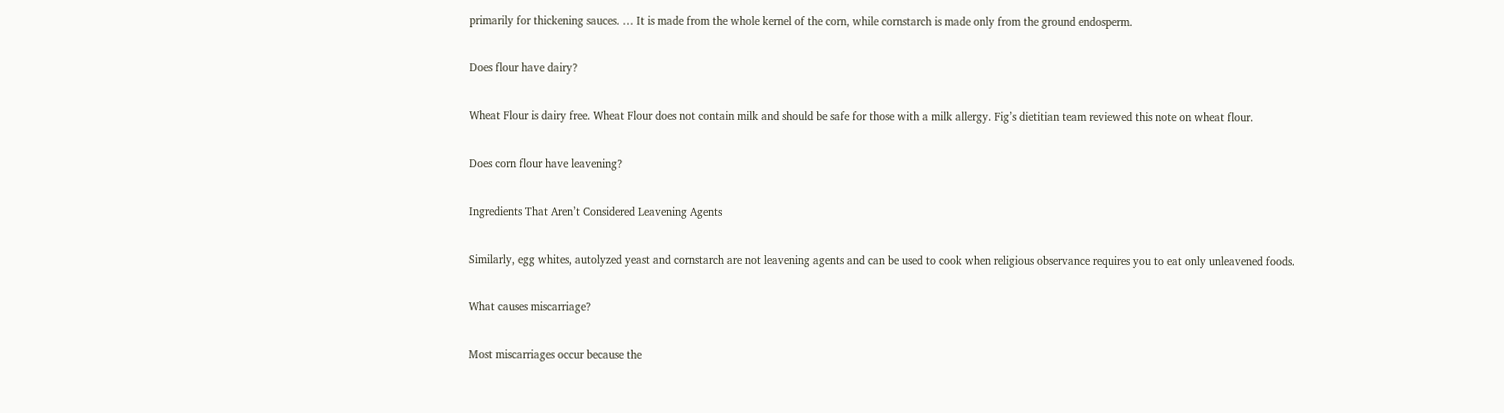primarily for thickening sauces. … It is made from the whole kernel of the corn, while cornstarch is made only from the ground endosperm.

Does flour have dairy?

Wheat Flour is dairy free. Wheat Flour does not contain milk and should be safe for those with a milk allergy. Fig’s dietitian team reviewed this note on wheat flour.

Does corn flour have leavening?

Ingredients That Aren’t Considered Leavening Agents

Similarly, egg whites, autolyzed yeast and cornstarch are not leavening agents and can be used to cook when religious observance requires you to eat only unleavened foods.

What causes miscarriage?

Most miscarriages occur because the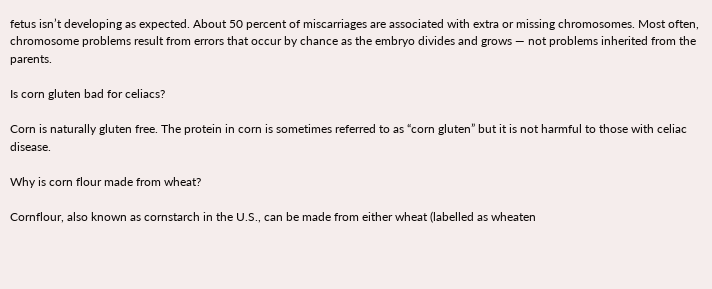fetus isn’t developing as expected. About 50 percent of miscarriages are associated with extra or missing chromosomes. Most often, chromosome problems result from errors that occur by chance as the embryo divides and grows — not problems inherited from the parents.

Is corn gluten bad for celiacs?

Corn is naturally gluten free. The protein in corn is sometimes referred to as “corn gluten” but it is not harmful to those with celiac disease.

Why is corn flour made from wheat?

Cornflour, also known as cornstarch in the U.S., can be made from either wheat (labelled as wheaten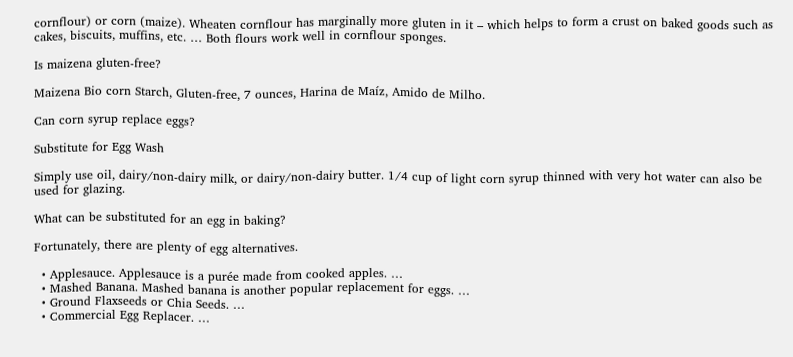cornflour) or corn (maize). Wheaten cornflour has marginally more gluten in it – which helps to form a crust on baked goods such as cakes, biscuits, muffins, etc. … Both flours work well in cornflour sponges.

Is maizena gluten-free?

Maizena Bio corn Starch, Gluten-free, 7 ounces, Harina de Maíz, Amido de Milho.

Can corn syrup replace eggs?

Substitute for Egg Wash

Simply use oil, dairy/non-dairy milk, or dairy/non-dairy butter. 1/4 cup of light corn syrup thinned with very hot water can also be used for glazing.

What can be substituted for an egg in baking?

Fortunately, there are plenty of egg alternatives.

  • Applesauce. Applesauce is a purée made from cooked apples. …
  • Mashed Banana. Mashed banana is another popular replacement for eggs. …
  • Ground Flaxseeds or Chia Seeds. …
  • Commercial Egg Replacer. …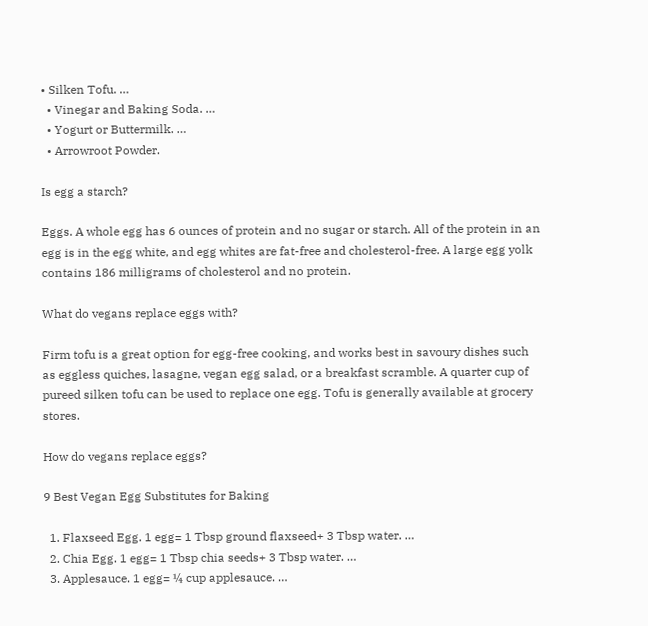• Silken Tofu. …
  • Vinegar and Baking Soda. …
  • Yogurt or Buttermilk. …
  • Arrowroot Powder.

Is egg a starch?

Eggs. A whole egg has 6 ounces of protein and no sugar or starch. All of the protein in an egg is in the egg white, and egg whites are fat-free and cholesterol-free. A large egg yolk contains 186 milligrams of cholesterol and no protein.

What do vegans replace eggs with?

Firm tofu is a great option for egg-free cooking, and works best in savoury dishes such as eggless quiches, lasagne, vegan egg salad, or a breakfast scramble. A quarter cup of pureed silken tofu can be used to replace one egg. Tofu is generally available at grocery stores.

How do vegans replace eggs?

9 Best Vegan Egg Substitutes for Baking

  1. Flaxseed Egg. 1 egg= 1 Tbsp ground flaxseed+ 3 Tbsp water. …
  2. Chia Egg. 1 egg= 1 Tbsp chia seeds+ 3 Tbsp water. …
  3. Applesauce. 1 egg= ¼ cup applesauce. …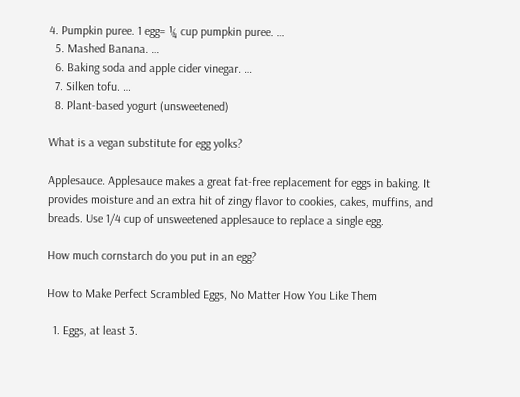4. Pumpkin puree. 1 egg= ¼ cup pumpkin puree. …
  5. Mashed Banana. …
  6. Baking soda and apple cider vinegar. …
  7. Silken tofu. …
  8. Plant-based yogurt (unsweetened)

What is a vegan substitute for egg yolks?

Applesauce. Applesauce makes a great fat-free replacement for eggs in baking. It provides moisture and an extra hit of zingy flavor to cookies, cakes, muffins, and breads. Use 1/4 cup of unsweetened applesauce to replace a single egg.

How much cornstarch do you put in an egg?

How to Make Perfect Scrambled Eggs, No Matter How You Like Them

  1. Eggs, at least 3.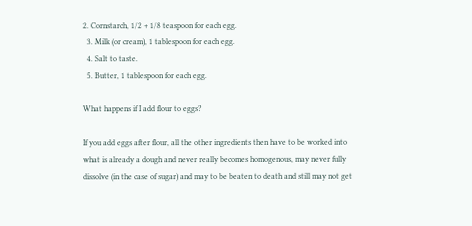2. Cornstarch, 1/2 + 1/8 teaspoon for each egg.
  3. Milk (or cream), 1 tablespoon for each egg.
  4. Salt to taste.
  5. Butter, 1 tablespoon for each egg.

What happens if I add flour to eggs?

If you add eggs after flour, all the other ingredients then have to be worked into what is already a dough and never really becomes homogenous, may never fully dissolve (in the case of sugar) and may to be beaten to death and still may not get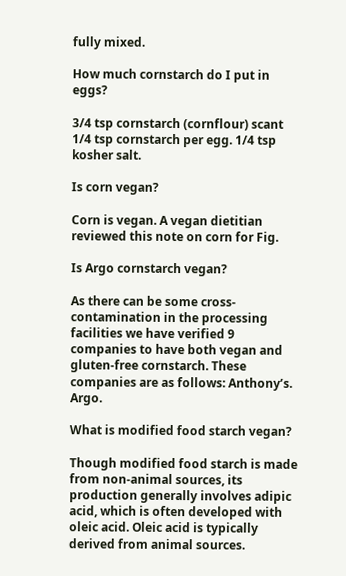fully mixed.

How much cornstarch do I put in eggs?

3/4 tsp cornstarch (cornflour) scant 1/4 tsp cornstarch per egg. 1/4 tsp kosher salt.

Is corn vegan?

Corn is vegan. A vegan dietitian reviewed this note on corn for Fig.

Is Argo cornstarch vegan?

As there can be some cross-contamination in the processing facilities we have verified 9 companies to have both vegan and gluten-free cornstarch. These companies are as follows: Anthony’s. Argo.

What is modified food starch vegan?

Though modified food starch is made from non-animal sources, its production generally involves adipic acid, which is often developed with oleic acid. Oleic acid is typically derived from animal sources.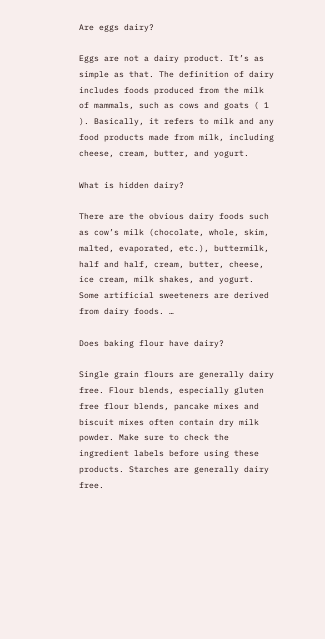Are eggs dairy?

Eggs are not a dairy product. It’s as simple as that. The definition of dairy includes foods produced from the milk of mammals, such as cows and goats ( 1 ). Basically, it refers to milk and any food products made from milk, including cheese, cream, butter, and yogurt.

What is hidden dairy?

There are the obvious dairy foods such as cow’s milk (chocolate, whole, skim, malted, evaporated, etc.), buttermilk, half and half, cream, butter, cheese, ice cream, milk shakes, and yogurt. Some artificial sweeteners are derived from dairy foods. …

Does baking flour have dairy?

Single grain flours are generally dairy free. Flour blends, especially gluten free flour blends, pancake mixes and biscuit mixes often contain dry milk powder. Make sure to check the ingredient labels before using these products. Starches are generally dairy free.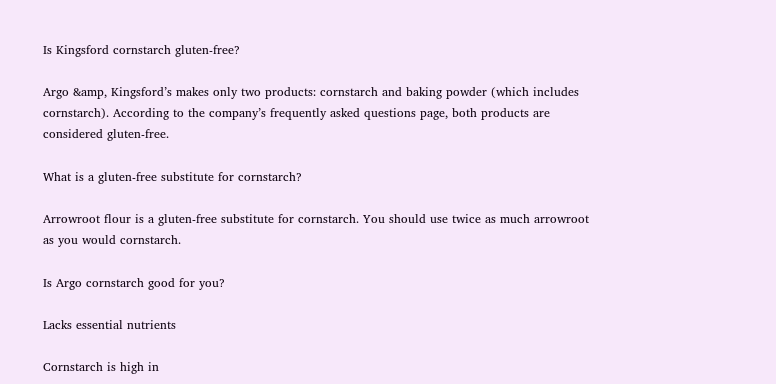Is Kingsford cornstarch gluten-free?

Argo &amp, Kingsford’s makes only two products: cornstarch and baking powder (which includes cornstarch). According to the company’s frequently asked questions page, both products are considered gluten-free.

What is a gluten-free substitute for cornstarch?

Arrowroot flour is a gluten-free substitute for cornstarch. You should use twice as much arrowroot as you would cornstarch.

Is Argo cornstarch good for you?

Lacks essential nutrients

Cornstarch is high in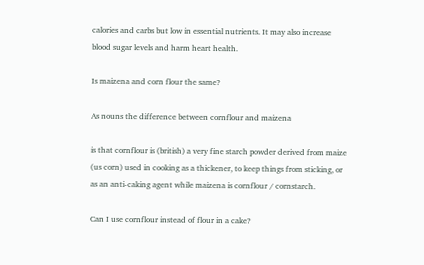calories and carbs but low in essential nutrients. It may also increase blood sugar levels and harm heart health.

Is maizena and corn flour the same?

As nouns the difference between cornflour and maizena

is that cornflour is (british) a very fine starch powder derived from maize (us corn) used in cooking as a thickener, to keep things from sticking, or as an anti-caking agent while maizena is cornflour / cornstarch.

Can I use cornflour instead of flour in a cake?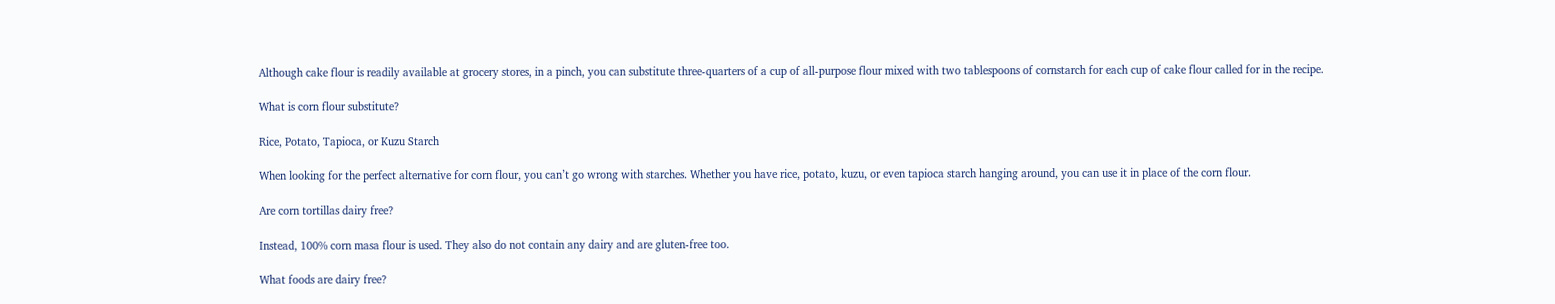Although cake flour is readily available at grocery stores, in a pinch, you can substitute three-quarters of a cup of all-purpose flour mixed with two tablespoons of cornstarch for each cup of cake flour called for in the recipe.

What is corn flour substitute?

Rice, Potato, Tapioca, or Kuzu Starch

When looking for the perfect alternative for corn flour, you can’t go wrong with starches. Whether you have rice, potato, kuzu, or even tapioca starch hanging around, you can use it in place of the corn flour.

Are corn tortillas dairy free?

Instead, 100% corn masa flour is used. They also do not contain any dairy and are gluten-free too.

What foods are dairy free?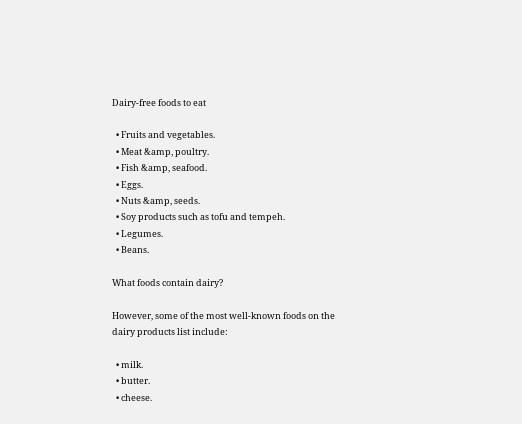Dairy-free foods to eat

  • Fruits and vegetables.
  • Meat &amp, poultry.
  • Fish &amp, seafood.
  • Eggs.
  • Nuts &amp, seeds.
  • Soy products such as tofu and tempeh.
  • Legumes.
  • Beans.

What foods contain dairy?

However, some of the most well-known foods on the dairy products list include:

  • milk.
  • butter.
  • cheese.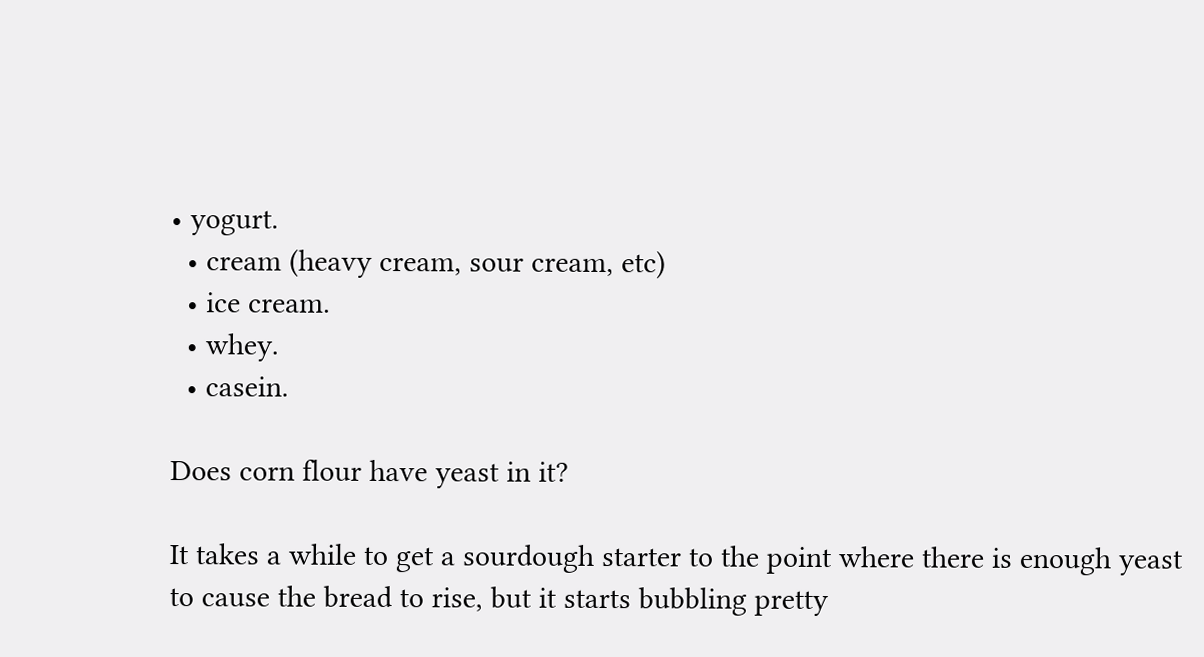• yogurt.
  • cream (heavy cream, sour cream, etc)
  • ice cream.
  • whey.
  • casein.

Does corn flour have yeast in it?

It takes a while to get a sourdough starter to the point where there is enough yeast to cause the bread to rise, but it starts bubbling pretty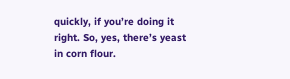quickly, if you’re doing it right. So, yes, there’s yeast in corn flour.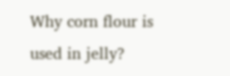Why corn flour is used in jelly?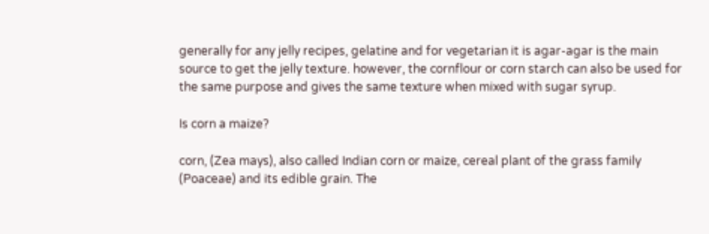generally for any jelly recipes, gelatine and for vegetarian it is agar-agar is the main source to get the jelly texture. however, the cornflour or corn starch can also be used for the same purpose and gives the same texture when mixed with sugar syrup.

Is corn a maize?

corn, (Zea mays), also called Indian corn or maize, cereal plant of the grass family (Poaceae) and its edible grain. The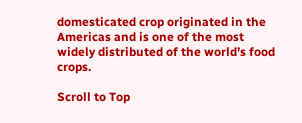domesticated crop originated in the Americas and is one of the most widely distributed of the world’s food crops.

Scroll to Top